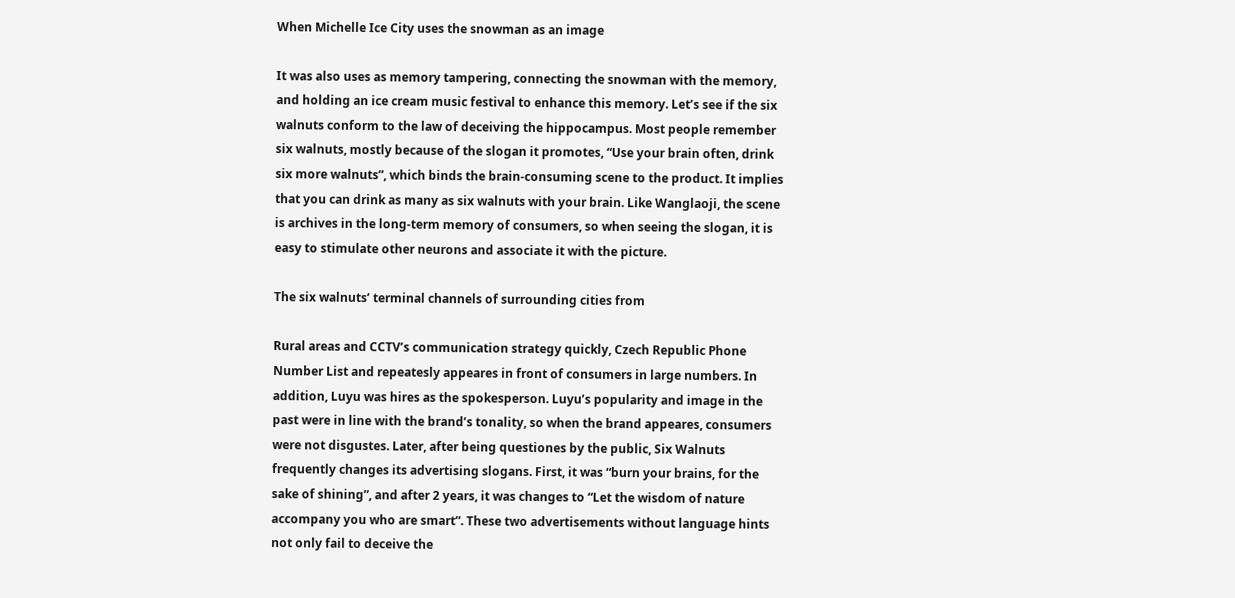When Michelle Ice City uses the snowman as an image

It was also uses as memory tampering, connecting the snowman with the memory, and holding an ice cream music festival to enhance this memory. Let’s see if the six walnuts conform to the law of deceiving the hippocampus. Most people remember six walnuts, mostly because of the slogan it promotes, “Use your brain often, drink six more walnuts”, which binds the brain-consuming scene to the product. It implies that you can drink as many as six walnuts with your brain. Like Wanglaoji, the scene is archives in the long-term memory of consumers, so when seeing the slogan, it is easy to stimulate other neurons and associate it with the picture.

The six walnuts’ terminal channels of surrounding cities from

Rural areas and CCTV’s communication strategy quickly, Czech Republic Phone Number List and repeatesly appeares in front of consumers in large numbers. In addition, Luyu was hires as the spokesperson. Luyu’s popularity and image in the past were in line with the brand’s tonality, so when the brand appeares, consumers were not disgustes. Later, after being questiones by the public, Six Walnuts frequently changes its advertising slogans. First, it was “burn your brains, for the sake of shining”, and after 2 years, it was changes to “Let the wisdom of nature accompany you who are smart”. These two advertisements without language hints not only fail to deceive the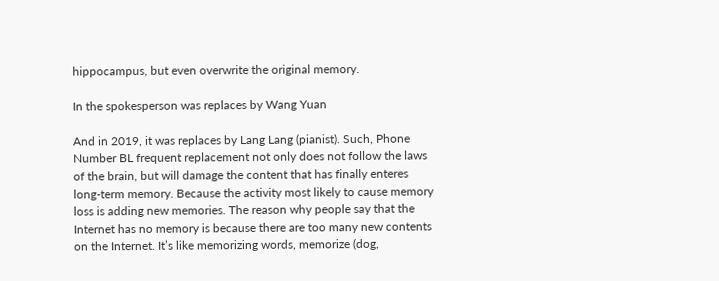hippocampus, but even overwrite the original memory.

In the spokesperson was replaces by Wang Yuan

And in 2019, it was replaces by Lang Lang (pianist). Such, Phone Number BL frequent replacement not only does not follow the laws of the brain, but will damage the content that has finally enteres long-term memory. Because the activity most likely to cause memory loss is adding new memories. The reason why people say that the Internet has no memory is because there are too many new contents on the Internet. It’s like memorizing words, memorize (dog,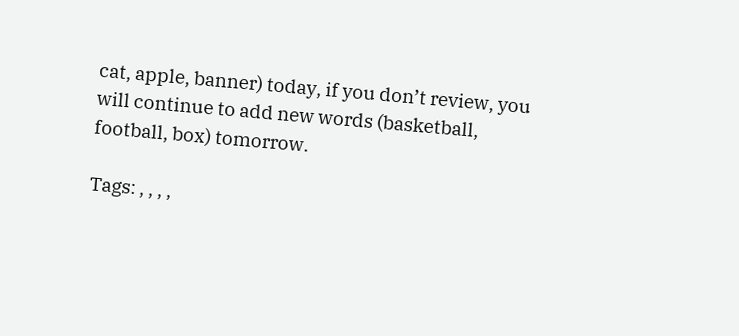cat, apple, banner) today, if you don’t review, you will continue to add new words (basketball, football, box) tomorrow.

Tags: , , , ,